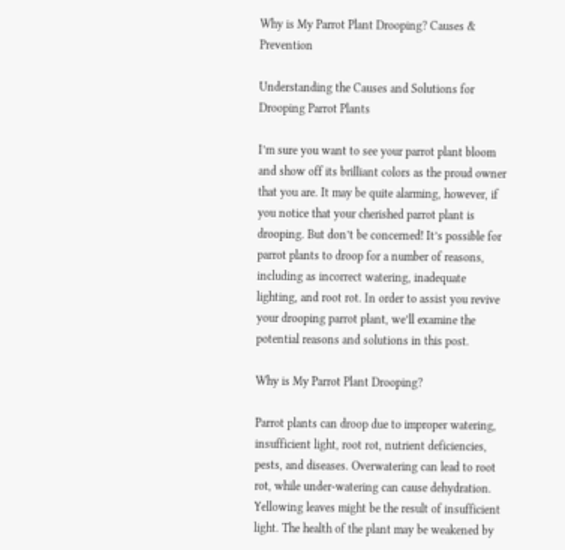Why is My Parrot Plant Drooping? Causes & Prevention

Understanding the Causes and Solutions for Drooping Parrot Plants

I’m sure you want to see your parrot plant bloom and show off its brilliant colors as the proud owner that you are. It may be quite alarming, however, if you notice that your cherished parrot plant is drooping. But don’t be concerned! It’s possible for parrot plants to droop for a number of reasons, including as incorrect watering, inadequate lighting, and root rot. In order to assist you revive your drooping parrot plant, we’ll examine the potential reasons and solutions in this post.

Why is My Parrot Plant Drooping?

Parrot plants can droop due to improper watering, insufficient light, root rot, nutrient deficiencies, pests, and diseases. Overwatering can lead to root rot, while under-watering can cause dehydration. Yellowing leaves might be the result of insufficient light. The health of the plant may be weakened by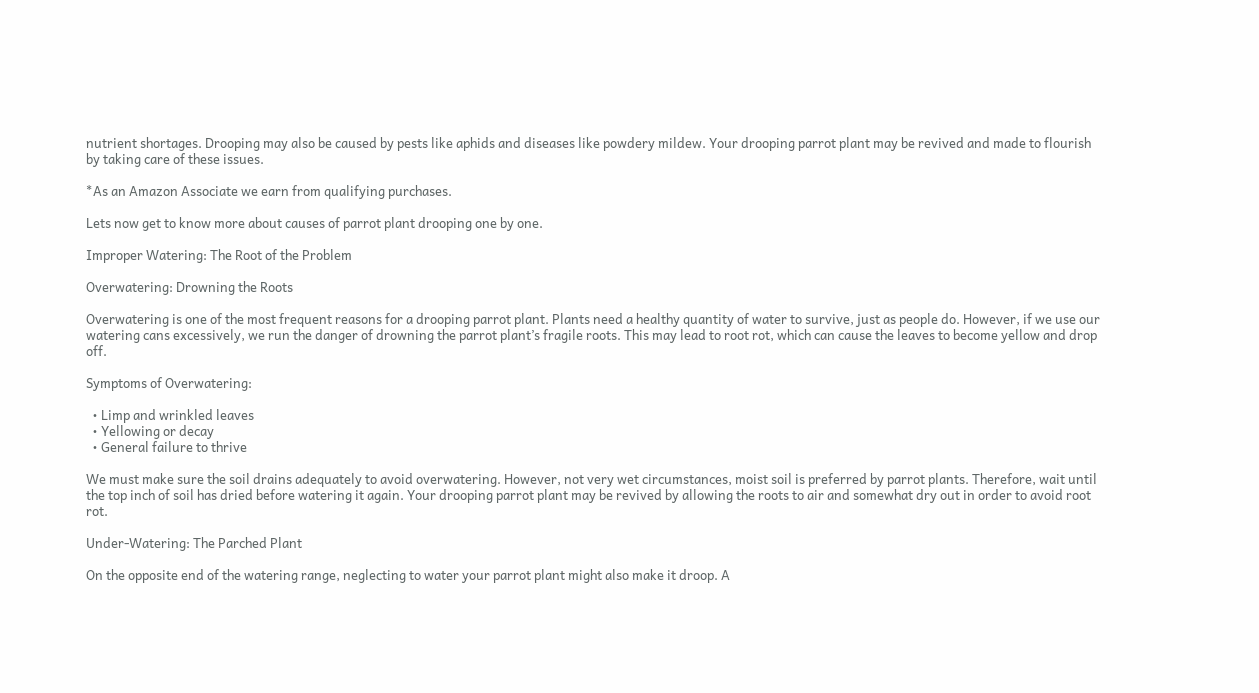nutrient shortages. Drooping may also be caused by pests like aphids and diseases like powdery mildew. Your drooping parrot plant may be revived and made to flourish by taking care of these issues.

*As an Amazon Associate we earn from qualifying purchases.

Lets now get to know more about causes of parrot plant drooping one by one.

Improper Watering: The Root of the Problem

Overwatering: Drowning the Roots

Overwatering is one of the most frequent reasons for a drooping parrot plant. Plants need a healthy quantity of water to survive, just as people do. However, if we use our watering cans excessively, we run the danger of drowning the parrot plant’s fragile roots. This may lead to root rot, which can cause the leaves to become yellow and drop off.

Symptoms of Overwatering:

  • Limp and wrinkled leaves
  • Yellowing or decay
  • General failure to thrive

We must make sure the soil drains adequately to avoid overwatering. However, not very wet circumstances, moist soil is preferred by parrot plants. Therefore, wait until the top inch of soil has dried before watering it again. Your drooping parrot plant may be revived by allowing the roots to air and somewhat dry out in order to avoid root rot.

Under-Watering: The Parched Plant

On the opposite end of the watering range, neglecting to water your parrot plant might also make it droop. A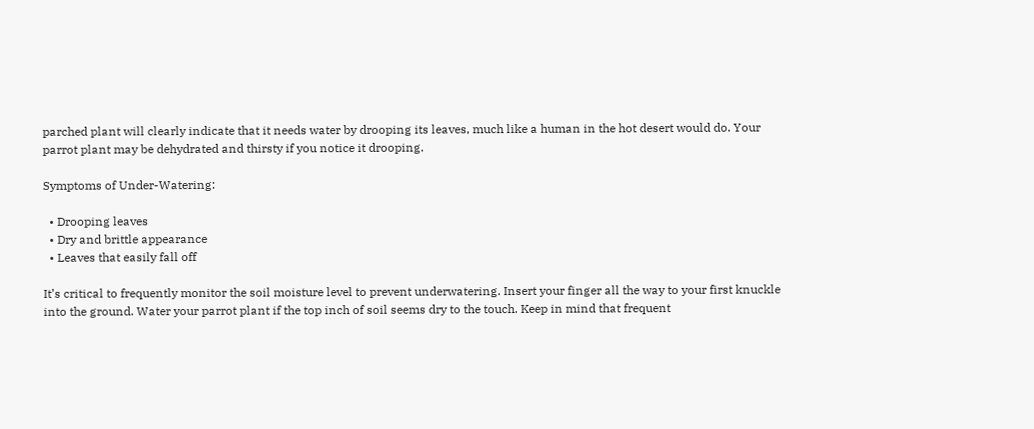parched plant will clearly indicate that it needs water by drooping its leaves, much like a human in the hot desert would do. Your parrot plant may be dehydrated and thirsty if you notice it drooping.

Symptoms of Under-Watering:

  • Drooping leaves
  • Dry and brittle appearance
  • Leaves that easily fall off

It’s critical to frequently monitor the soil moisture level to prevent underwatering. Insert your finger all the way to your first knuckle into the ground. Water your parrot plant if the top inch of soil seems dry to the touch. Keep in mind that frequent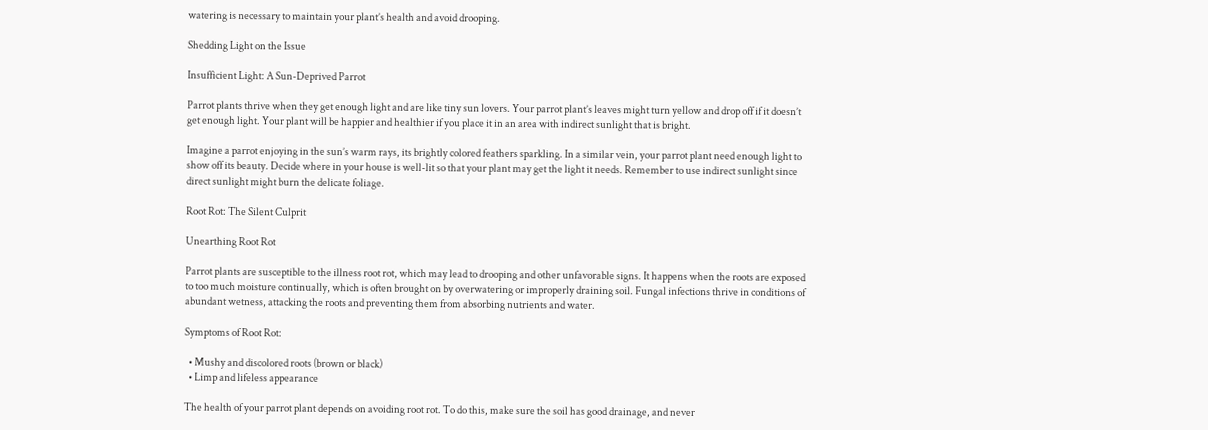watering is necessary to maintain your plant’s health and avoid drooping.

Shedding Light on the Issue

Insufficient Light: A Sun-Deprived Parrot

Parrot plants thrive when they get enough light and are like tiny sun lovers. Your parrot plant’s leaves might turn yellow and drop off if it doesn’t get enough light. Your plant will be happier and healthier if you place it in an area with indirect sunlight that is bright.

Imagine a parrot enjoying in the sun’s warm rays, its brightly colored feathers sparkling. In a similar vein, your parrot plant need enough light to show off its beauty. Decide where in your house is well-lit so that your plant may get the light it needs. Remember to use indirect sunlight since direct sunlight might burn the delicate foliage.

Root Rot: The Silent Culprit

Unearthing Root Rot

Parrot plants are susceptible to the illness root rot, which may lead to drooping and other unfavorable signs. It happens when the roots are exposed to too much moisture continually, which is often brought on by overwatering or improperly draining soil. Fungal infections thrive in conditions of abundant wetness, attacking the roots and preventing them from absorbing nutrients and water.

Symptoms of Root Rot:

  • Mushy and discolored roots (brown or black)
  • Limp and lifeless appearance

The health of your parrot plant depends on avoiding root rot. To do this, make sure the soil has good drainage, and never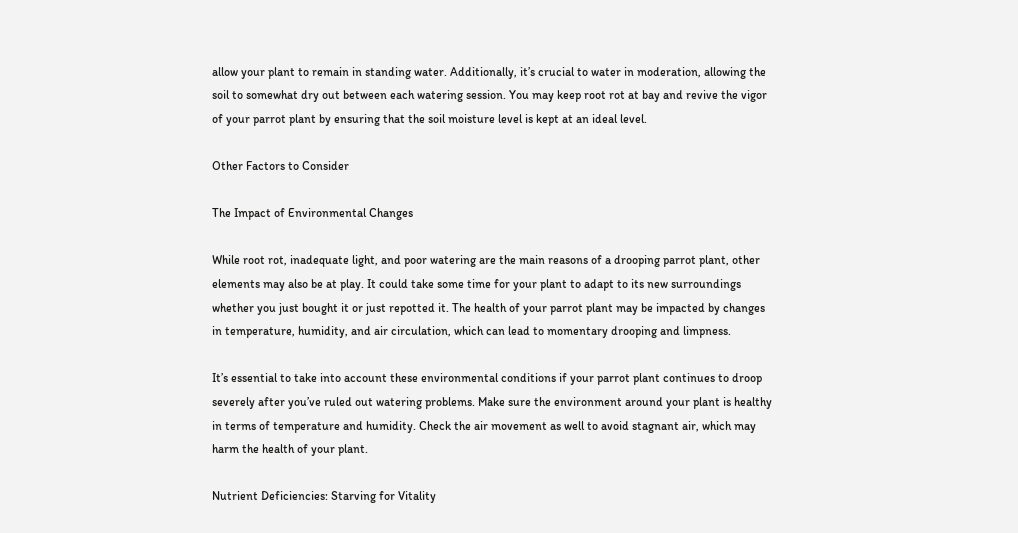allow your plant to remain in standing water. Additionally, it’s crucial to water in moderation, allowing the soil to somewhat dry out between each watering session. You may keep root rot at bay and revive the vigor of your parrot plant by ensuring that the soil moisture level is kept at an ideal level.

Other Factors to Consider

The Impact of Environmental Changes

While root rot, inadequate light, and poor watering are the main reasons of a drooping parrot plant, other elements may also be at play. It could take some time for your plant to adapt to its new surroundings whether you just bought it or just repotted it. The health of your parrot plant may be impacted by changes in temperature, humidity, and air circulation, which can lead to momentary drooping and limpness.

It’s essential to take into account these environmental conditions if your parrot plant continues to droop severely after you’ve ruled out watering problems. Make sure the environment around your plant is healthy in terms of temperature and humidity. Check the air movement as well to avoid stagnant air, which may harm the health of your plant.

Nutrient Deficiencies: Starving for Vitality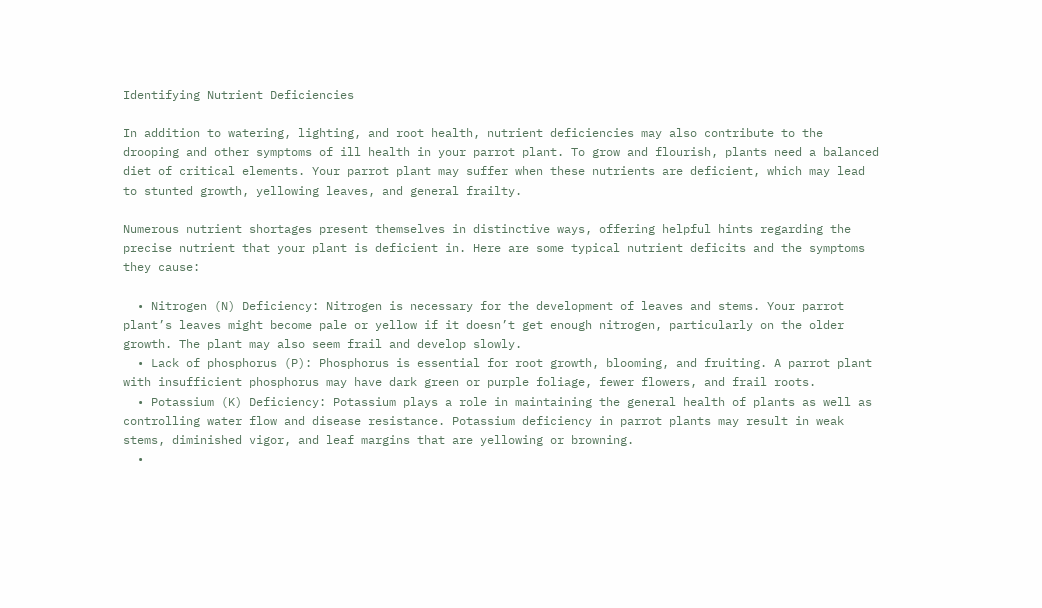Identifying Nutrient Deficiencies

In addition to watering, lighting, and root health, nutrient deficiencies may also contribute to the drooping and other symptoms of ill health in your parrot plant. To grow and flourish, plants need a balanced diet of critical elements. Your parrot plant may suffer when these nutrients are deficient, which may lead to stunted growth, yellowing leaves, and general frailty.

Numerous nutrient shortages present themselves in distinctive ways, offering helpful hints regarding the precise nutrient that your plant is deficient in. Here are some typical nutrient deficits and the symptoms they cause:

  • Nitrogen (N) Deficiency: Nitrogen is necessary for the development of leaves and stems. Your parrot plant’s leaves might become pale or yellow if it doesn’t get enough nitrogen, particularly on the older growth. The plant may also seem frail and develop slowly.
  • Lack of phosphorus (P): Phosphorus is essential for root growth, blooming, and fruiting. A parrot plant with insufficient phosphorus may have dark green or purple foliage, fewer flowers, and frail roots.
  • Potassium (K) Deficiency: Potassium plays a role in maintaining the general health of plants as well as controlling water flow and disease resistance. Potassium deficiency in parrot plants may result in weak stems, diminished vigor, and leaf margins that are yellowing or browning.
  •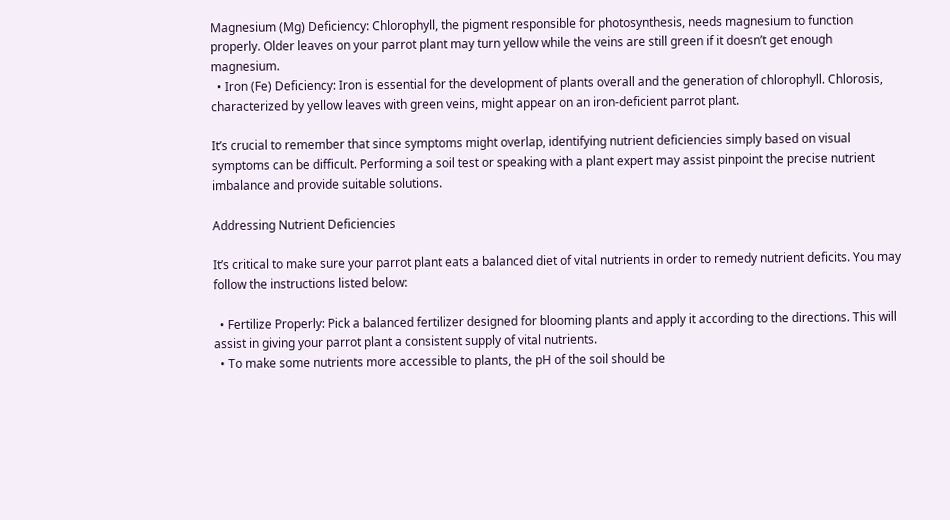Magnesium (Mg) Deficiency: Chlorophyll, the pigment responsible for photosynthesis, needs magnesium to function properly. Older leaves on your parrot plant may turn yellow while the veins are still green if it doesn’t get enough magnesium.
  • Iron (Fe) Deficiency: Iron is essential for the development of plants overall and the generation of chlorophyll. Chlorosis, characterized by yellow leaves with green veins, might appear on an iron-deficient parrot plant.

It’s crucial to remember that since symptoms might overlap, identifying nutrient deficiencies simply based on visual symptoms can be difficult. Performing a soil test or speaking with a plant expert may assist pinpoint the precise nutrient imbalance and provide suitable solutions.

Addressing Nutrient Deficiencies

It’s critical to make sure your parrot plant eats a balanced diet of vital nutrients in order to remedy nutrient deficits. You may follow the instructions listed below:

  • Fertilize Properly: Pick a balanced fertilizer designed for blooming plants and apply it according to the directions. This will assist in giving your parrot plant a consistent supply of vital nutrients.
  • To make some nutrients more accessible to plants, the pH of the soil should be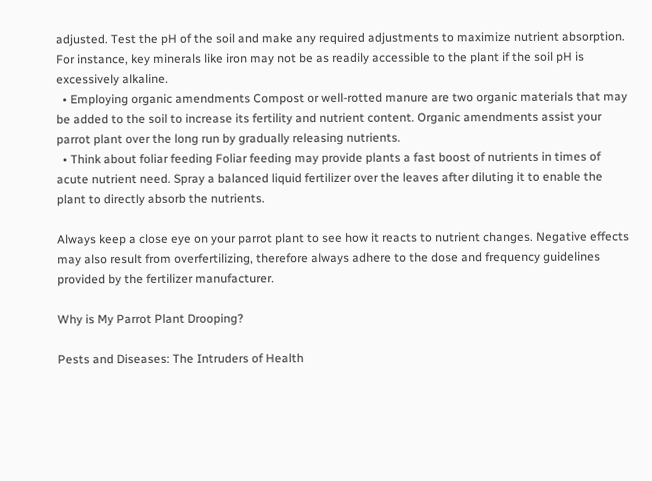adjusted. Test the pH of the soil and make any required adjustments to maximize nutrient absorption. For instance, key minerals like iron may not be as readily accessible to the plant if the soil pH is excessively alkaline.
  • Employing organic amendments Compost or well-rotted manure are two organic materials that may be added to the soil to increase its fertility and nutrient content. Organic amendments assist your parrot plant over the long run by gradually releasing nutrients.
  • Think about foliar feeding Foliar feeding may provide plants a fast boost of nutrients in times of acute nutrient need. Spray a balanced liquid fertilizer over the leaves after diluting it to enable the plant to directly absorb the nutrients.

Always keep a close eye on your parrot plant to see how it reacts to nutrient changes. Negative effects may also result from overfertilizing, therefore always adhere to the dose and frequency guidelines provided by the fertilizer manufacturer.

Why is My Parrot Plant Drooping?

Pests and Diseases: The Intruders of Health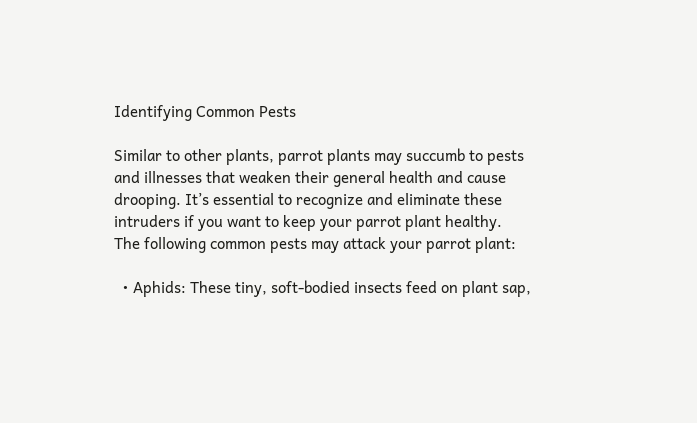Identifying Common Pests

Similar to other plants, parrot plants may succumb to pests and illnesses that weaken their general health and cause drooping. It’s essential to recognize and eliminate these intruders if you want to keep your parrot plant healthy. The following common pests may attack your parrot plant:

  • Aphids: These tiny, soft-bodied insects feed on plant sap,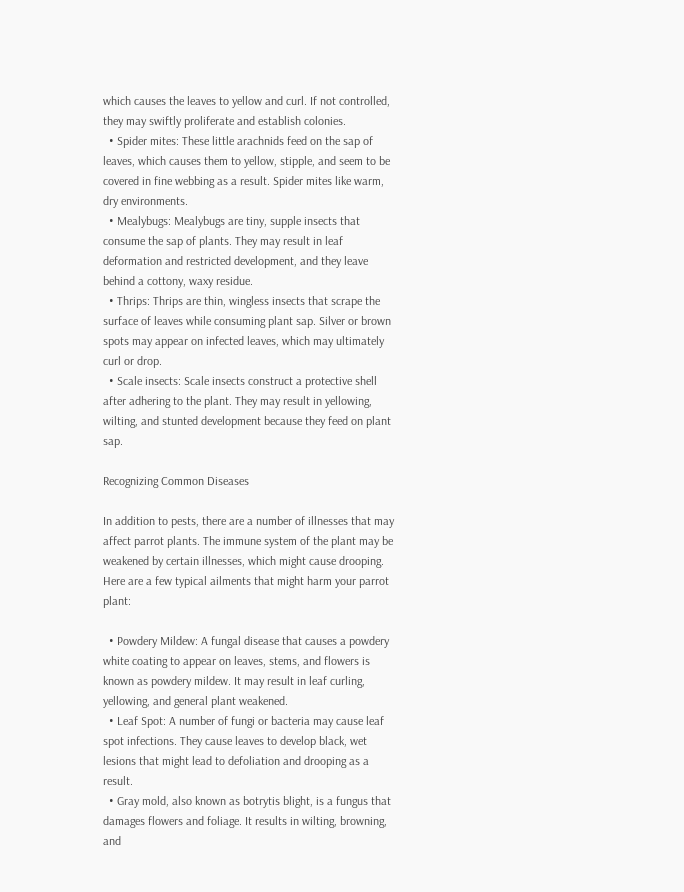which causes the leaves to yellow and curl. If not controlled, they may swiftly proliferate and establish colonies.
  • Spider mites: These little arachnids feed on the sap of leaves, which causes them to yellow, stipple, and seem to be covered in fine webbing as a result. Spider mites like warm, dry environments.
  • Mealybugs: Mealybugs are tiny, supple insects that consume the sap of plants. They may result in leaf deformation and restricted development, and they leave behind a cottony, waxy residue.
  • Thrips: Thrips are thin, wingless insects that scrape the surface of leaves while consuming plant sap. Silver or brown spots may appear on infected leaves, which may ultimately curl or drop.
  • Scale insects: Scale insects construct a protective shell after adhering to the plant. They may result in yellowing, wilting, and stunted development because they feed on plant sap.

Recognizing Common Diseases

In addition to pests, there are a number of illnesses that may affect parrot plants. The immune system of the plant may be weakened by certain illnesses, which might cause drooping. Here are a few typical ailments that might harm your parrot plant:

  • Powdery Mildew: A fungal disease that causes a powdery white coating to appear on leaves, stems, and flowers is known as powdery mildew. It may result in leaf curling, yellowing, and general plant weakened.
  • Leaf Spot: A number of fungi or bacteria may cause leaf spot infections. They cause leaves to develop black, wet lesions that might lead to defoliation and drooping as a result.
  • Gray mold, also known as botrytis blight, is a fungus that damages flowers and foliage. It results in wilting, browning, and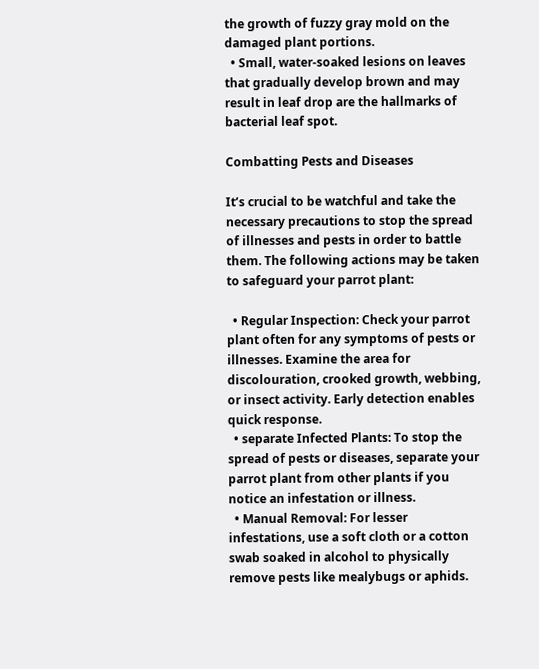the growth of fuzzy gray mold on the damaged plant portions.
  • Small, water-soaked lesions on leaves that gradually develop brown and may result in leaf drop are the hallmarks of bacterial leaf spot.

Combatting Pests and Diseases

It’s crucial to be watchful and take the necessary precautions to stop the spread of illnesses and pests in order to battle them. The following actions may be taken to safeguard your parrot plant:

  • Regular Inspection: Check your parrot plant often for any symptoms of pests or illnesses. Examine the area for discolouration, crooked growth, webbing, or insect activity. Early detection enables quick response.
  • separate Infected Plants: To stop the spread of pests or diseases, separate your parrot plant from other plants if you notice an infestation or illness.
  • Manual Removal: For lesser infestations, use a soft cloth or a cotton swab soaked in alcohol to physically remove pests like mealybugs or aphids.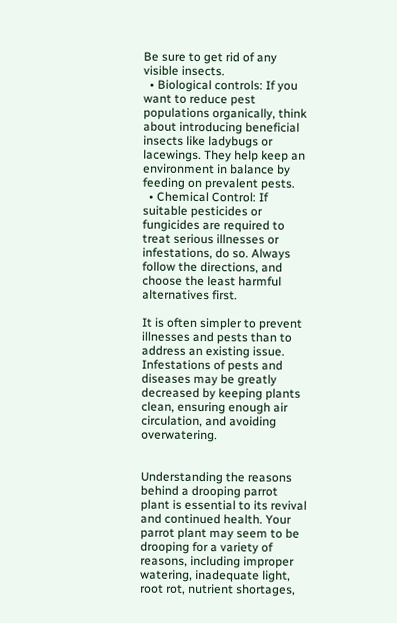Be sure to get rid of any visible insects.
  • Biological controls: If you want to reduce pest populations organically, think about introducing beneficial insects like ladybugs or lacewings. They help keep an environment in balance by feeding on prevalent pests.
  • Chemical Control: If suitable pesticides or fungicides are required to treat serious illnesses or infestations, do so. Always follow the directions, and choose the least harmful alternatives first.

It is often simpler to prevent illnesses and pests than to address an existing issue. Infestations of pests and diseases may be greatly decreased by keeping plants clean, ensuring enough air circulation, and avoiding overwatering.


Understanding the reasons behind a drooping parrot plant is essential to its revival and continued health. Your parrot plant may seem to be drooping for a variety of reasons, including improper watering, inadequate light, root rot, nutrient shortages,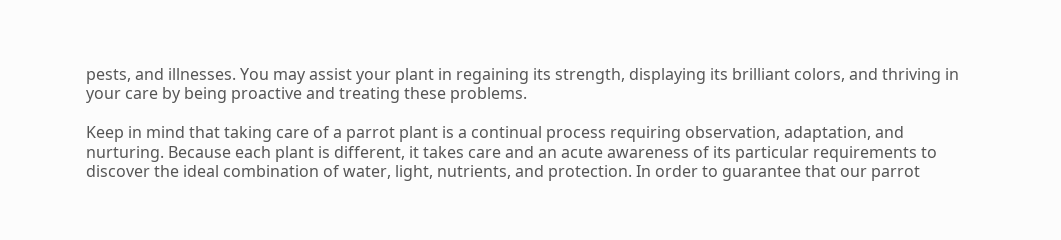pests, and illnesses. You may assist your plant in regaining its strength, displaying its brilliant colors, and thriving in your care by being proactive and treating these problems.

Keep in mind that taking care of a parrot plant is a continual process requiring observation, adaptation, and nurturing. Because each plant is different, it takes care and an acute awareness of its particular requirements to discover the ideal combination of water, light, nutrients, and protection. In order to guarantee that our parrot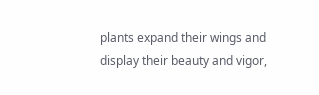plants expand their wings and display their beauty and vigor,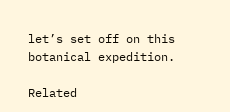let’s set off on this botanical expedition.

Related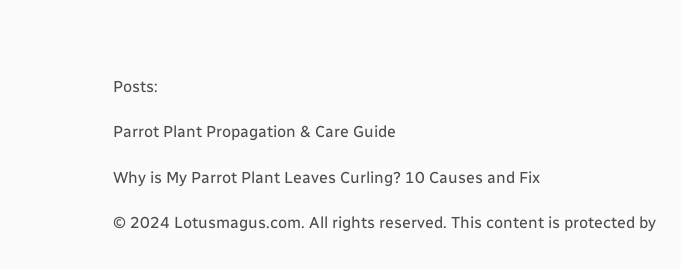Posts:

Parrot Plant Propagation & Care Guide

Why is My Parrot Plant Leaves Curling? 10 Causes and Fix

© 2024 Lotusmagus.com. All rights reserved. This content is protected by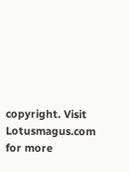copyright. Visit Lotusmagus.com for more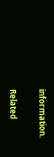information.

Related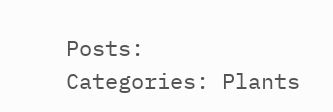Posts:
Categories: Plants